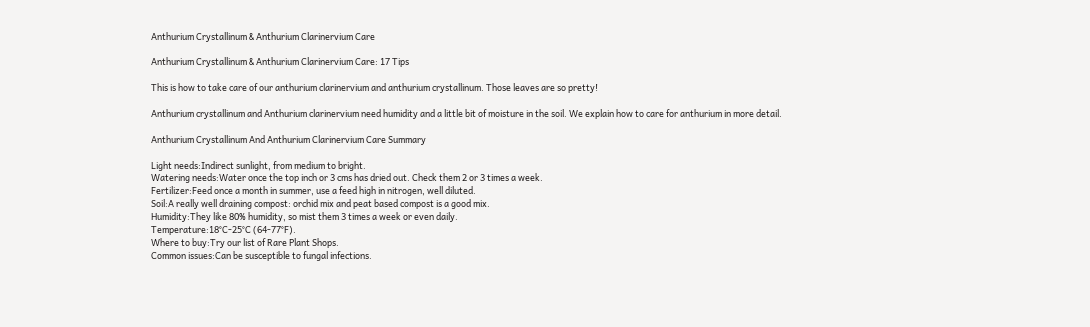Anthurium Crystallinum & Anthurium Clarinervium Care

Anthurium Crystallinum & Anthurium Clarinervium Care: 17 Tips

This is how to take care of our anthurium clarinervium and anthurium crystallinum. Those leaves are so pretty!

Anthurium crystallinum and Anthurium clarinervium need humidity and a little bit of moisture in the soil. We explain how to care for anthurium in more detail.

Anthurium Crystallinum And Anthurium Clarinervium Care Summary

Light needs:Indirect sunlight, from medium to bright.
Watering needs:Water once the top inch or 3 cms has dried out. Check them 2 or 3 times a week.
Fertilizer:Feed once a month in summer, use a feed high in nitrogen, well diluted.
Soil:A really well draining compost: orchid mix and peat based compost is a good mix.
Humidity:They like 80% humidity, so mist them 3 times a week or even daily.
Temperature:18°C-25°C (64-77°F).
Where to buy:Try our list of Rare Plant Shops.
Common issues:Can be susceptible to fungal infections.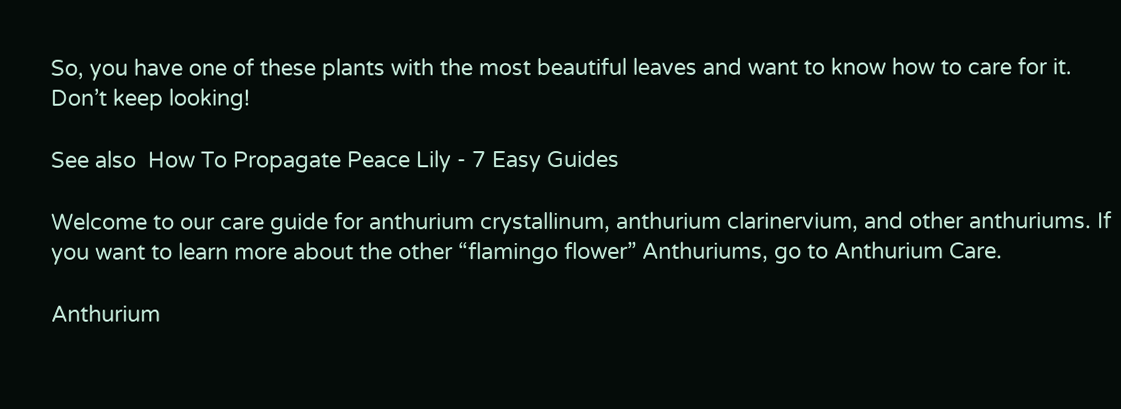So, you have one of these plants with the most beautiful leaves and want to know how to care for it. Don’t keep looking!

See also  How To Propagate Peace Lily - 7 Easy Guides

Welcome to our care guide for anthurium crystallinum, anthurium clarinervium, and other anthuriums. If you want to learn more about the other “flamingo flower” Anthuriums, go to Anthurium Care.

Anthurium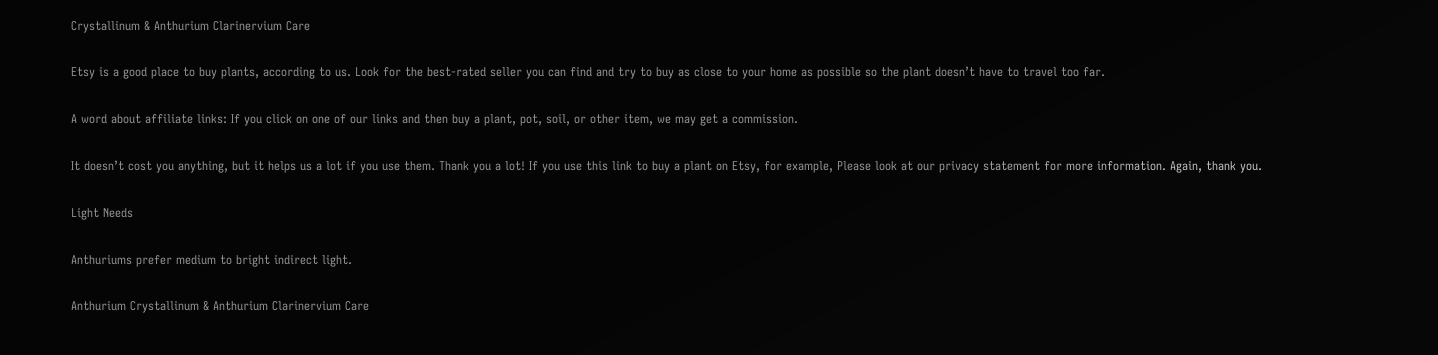Crystallinum & Anthurium Clarinervium Care

Etsy is a good place to buy plants, according to us. Look for the best-rated seller you can find and try to buy as close to your home as possible so the plant doesn’t have to travel too far.

A word about affiliate links: If you click on one of our links and then buy a plant, pot, soil, or other item, we may get a commission.

It doesn’t cost you anything, but it helps us a lot if you use them. Thank you a lot! If you use this link to buy a plant on Etsy, for example, Please look at our privacy statement for more information. Again, thank you.

Light Needs

Anthuriums prefer medium to bright indirect light.

Anthurium Crystallinum & Anthurium Clarinervium Care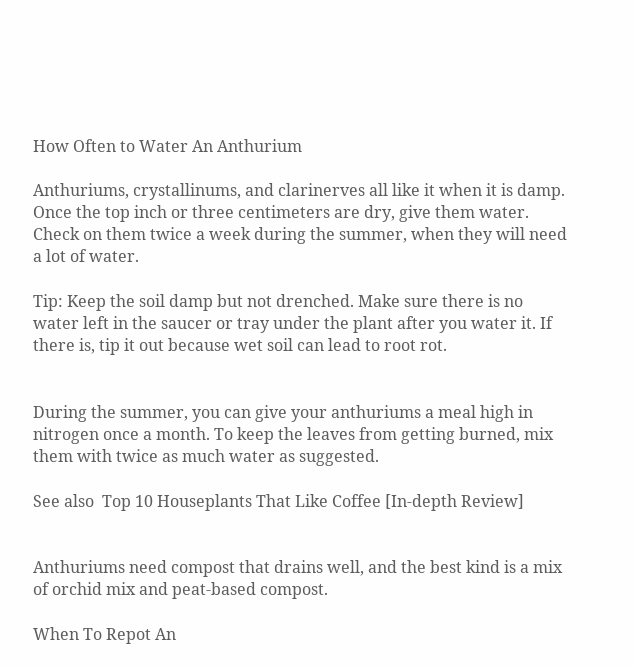How Often to Water An Anthurium

Anthuriums, crystallinums, and clarinerves all like it when it is damp. Once the top inch or three centimeters are dry, give them water. Check on them twice a week during the summer, when they will need a lot of water.

Tip: Keep the soil damp but not drenched. Make sure there is no water left in the saucer or tray under the plant after you water it. If there is, tip it out because wet soil can lead to root rot.


During the summer, you can give your anthuriums a meal high in nitrogen once a month. To keep the leaves from getting burned, mix them with twice as much water as suggested.

See also  Top 10 Houseplants That Like Coffee [In-depth Review]


Anthuriums need compost that drains well, and the best kind is a mix of orchid mix and peat-based compost.

When To Repot An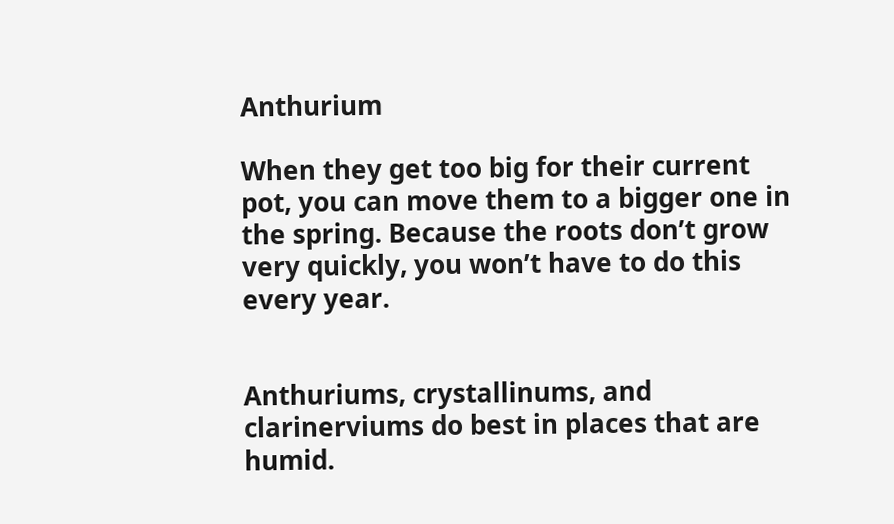Anthurium

When they get too big for their current pot, you can move them to a bigger one in the spring. Because the roots don’t grow very quickly, you won’t have to do this every year.


Anthuriums, crystallinums, and clarinerviums do best in places that are humid.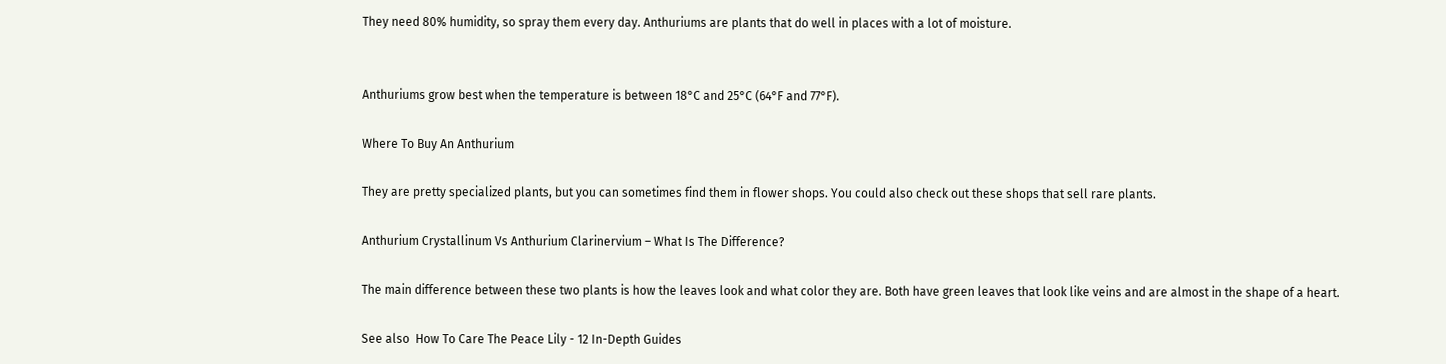They need 80% humidity, so spray them every day. Anthuriums are plants that do well in places with a lot of moisture.


Anthuriums grow best when the temperature is between 18°C and 25°C (64°F and 77°F).

Where To Buy An Anthurium

They are pretty specialized plants, but you can sometimes find them in flower shops. You could also check out these shops that sell rare plants.

Anthurium Crystallinum Vs Anthurium Clarinervium – What Is The Difference?

The main difference between these two plants is how the leaves look and what color they are. Both have green leaves that look like veins and are almost in the shape of a heart.

See also  How To Care The Peace Lily - 12 In-Depth Guides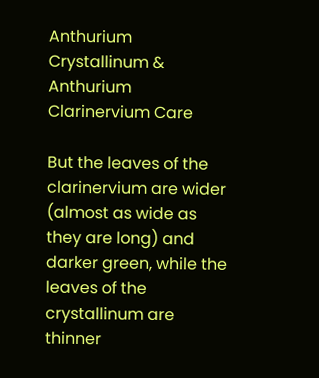Anthurium Crystallinum & Anthurium Clarinervium Care

But the leaves of the clarinervium are wider (almost as wide as they are long) and darker green, while the leaves of the crystallinum are thinner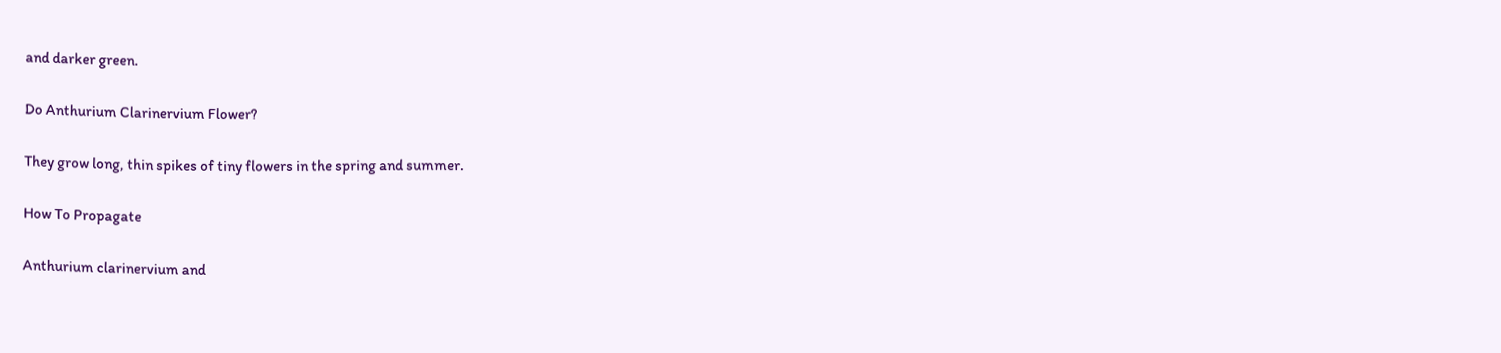and darker green.

Do Anthurium Clarinervium Flower?

They grow long, thin spikes of tiny flowers in the spring and summer.

How To Propagate

Anthurium clarinervium and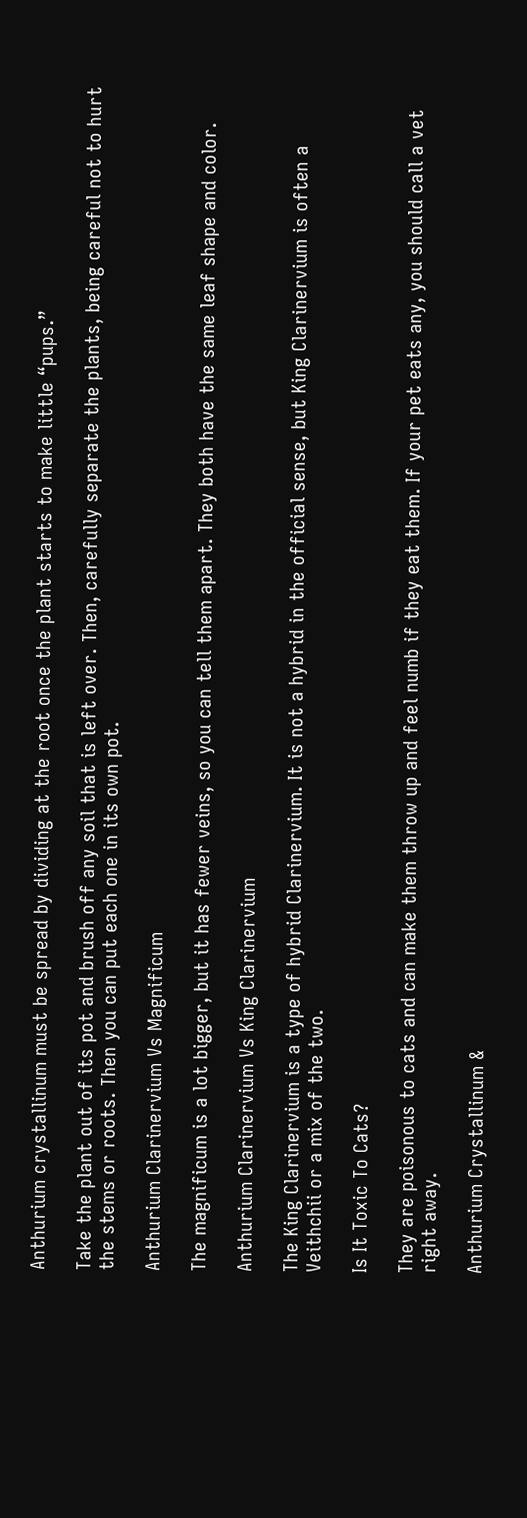Anthurium crystallinum must be spread by dividing at the root once the plant starts to make little “pups.”

Take the plant out of its pot and brush off any soil that is left over. Then, carefully separate the plants, being careful not to hurt the stems or roots. Then you can put each one in its own pot.

Anthurium Clarinervium Vs Magnificum

The magnificum is a lot bigger, but it has fewer veins, so you can tell them apart. They both have the same leaf shape and color.

Anthurium Clarinervium Vs King Clarinervium

The King Clarinervium is a type of hybrid Clarinervium. It is not a hybrid in the official sense, but King Clarinervium is often a Veithchii or a mix of the two.

Is It Toxic To Cats?

They are poisonous to cats and can make them throw up and feel numb if they eat them. If your pet eats any, you should call a vet right away.

Anthurium Crystallinum &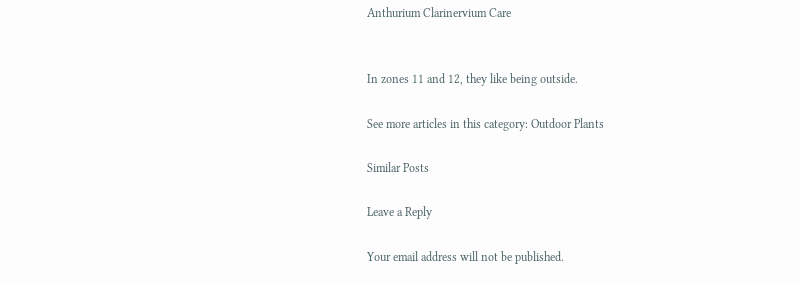Anthurium Clarinervium Care


In zones 11 and 12, they like being outside.

See more articles in this category: Outdoor Plants

Similar Posts

Leave a Reply

Your email address will not be published.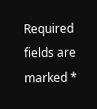Required fields are marked *